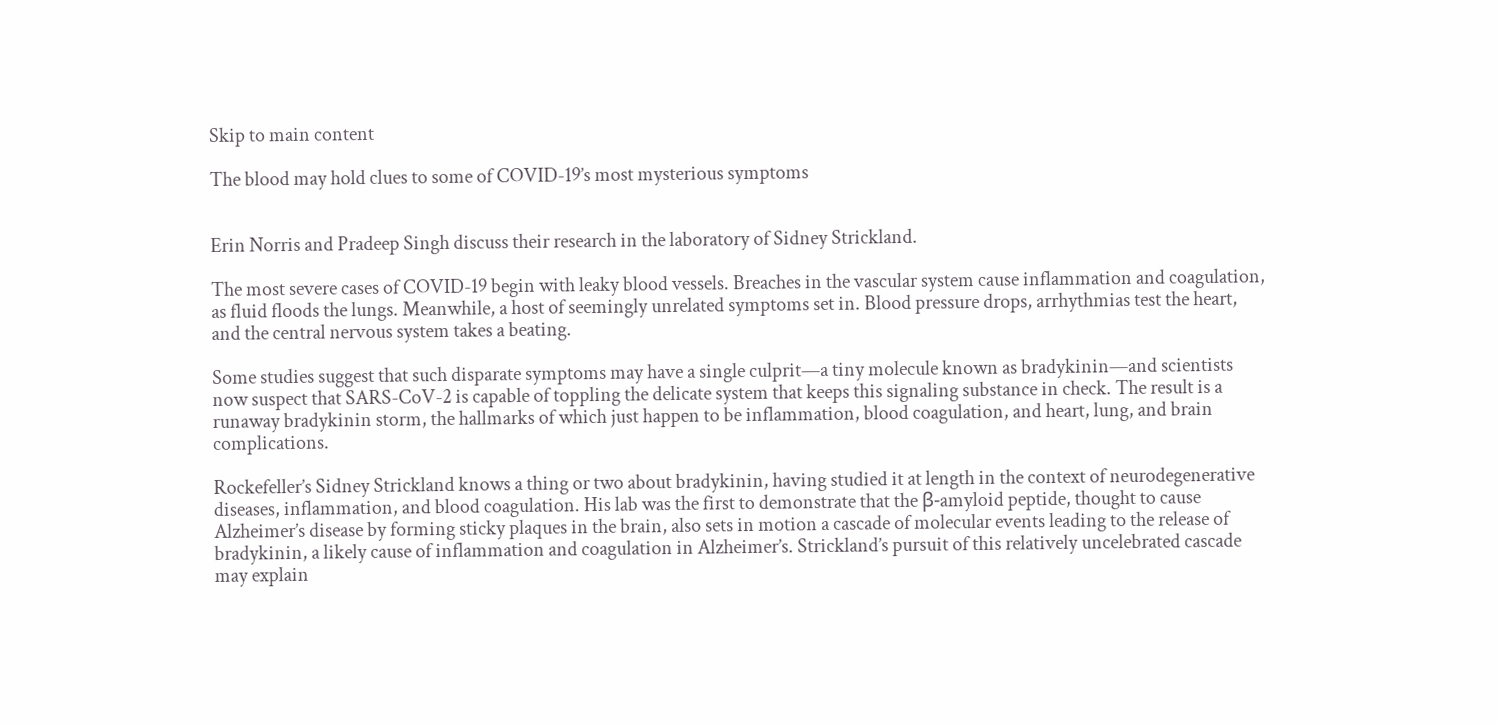Skip to main content

The blood may hold clues to some of COVID-19’s most mysterious symptoms


Erin Norris and Pradeep Singh discuss their research in the laboratory of Sidney Strickland.

The most severe cases of COVID-19 begin with leaky blood vessels. Breaches in the vascular system cause inflammation and coagulation, as fluid floods the lungs. Meanwhile, a host of seemingly unrelated symptoms set in. Blood pressure drops, arrhythmias test the heart, and the central nervous system takes a beating.

Some studies suggest that such disparate symptoms may have a single culprit—a tiny molecule known as bradykinin—and scientists now suspect that SARS-CoV-2 is capable of toppling the delicate system that keeps this signaling substance in check. The result is a runaway bradykinin storm, the hallmarks of which just happen to be inflammation, blood coagulation, and heart, lung, and brain complications.

Rockefeller’s Sidney Strickland knows a thing or two about bradykinin, having studied it at length in the context of neurodegenerative diseases, inflammation, and blood coagulation. His lab was the first to demonstrate that the β-amyloid peptide, thought to cause Alzheimer’s disease by forming sticky plaques in the brain, also sets in motion a cascade of molecular events leading to the release of bradykinin, a likely cause of inflammation and coagulation in Alzheimer’s. Strickland’s pursuit of this relatively uncelebrated cascade may explain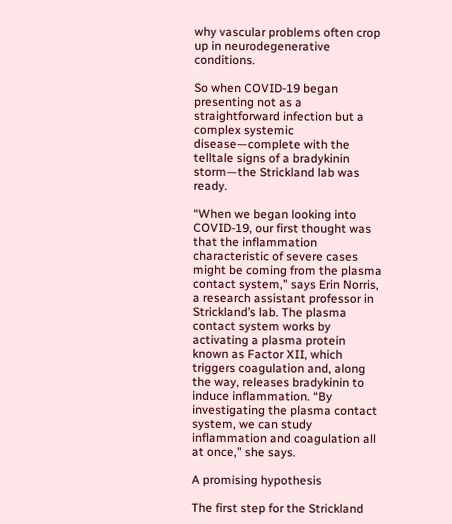why vascular problems often crop up in neurodegenerative conditions.

So when COVID-19 began presenting not as a straightforward infection but a complex systemic disease—complete with the telltale signs of a bradykinin storm—the Strickland lab was ready.

“When we began looking into COVID-19, our first thought was that the inflammation characteristic of severe cases might be coming from the plasma contact system,” says Erin Norris, a research assistant professor in Strickland’s lab. The plasma contact system works by activating a plasma protein known as Factor XII, which triggers coagulation and, along the way, releases bradykinin to induce inflammation. “By investigating the plasma contact system, we can study inflammation and coagulation all at once,” she says.

A promising hypothesis

The first step for the Strickland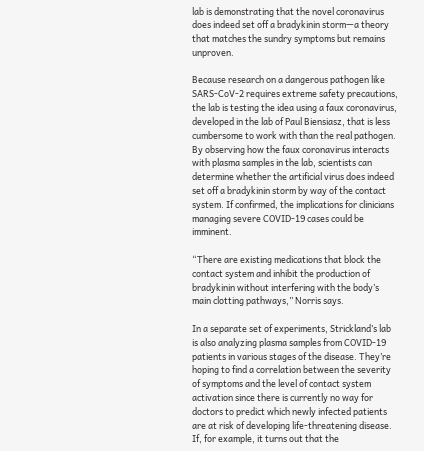lab is demonstrating that the novel coronavirus does indeed set off a bradykinin storm—a theory that matches the sundry symptoms but remains unproven.

Because research on a dangerous pathogen like SARS-CoV-2 requires extreme safety precautions, the lab is testing the idea using a faux coronavirus, developed in the lab of Paul Biensiasz, that is less cumbersome to work with than the real pathogen. By observing how the faux coronavirus interacts with plasma samples in the lab, scientists can determine whether the artificial virus does indeed set off a bradykinin storm by way of the contact system. If confirmed, the implications for clinicians managing severe COVID-19 cases could be imminent.

“There are existing medications that block the contact system and inhibit the production of bradykinin without interfering with the body’s main clotting pathways,” Norris says.

In a separate set of experiments, Strickland’s lab is also analyzing plasma samples from COVID-19 patients in various stages of the disease. They’re hoping to find a correlation between the severity of symptoms and the level of contact system activation since there is currently no way for doctors to predict which newly infected patients are at risk of developing life-threatening disease. If, for example, it turns out that the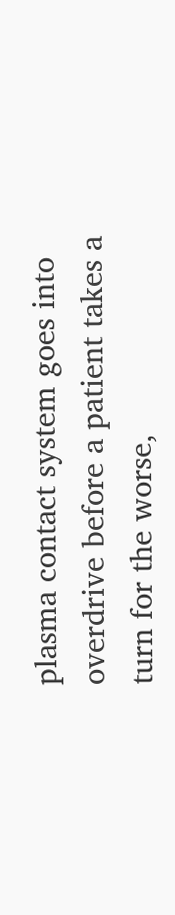plasma contact system goes into overdrive before a patient takes a turn for the worse,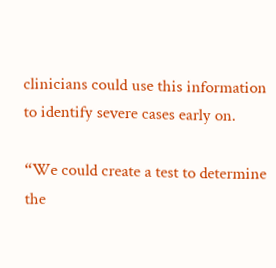clinicians could use this information to identify severe cases early on.

“We could create a test to determine the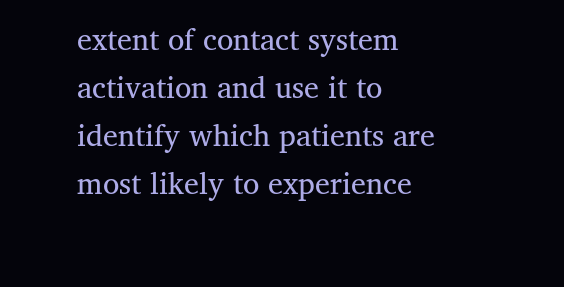extent of contact system activation and use it to identify which patients are most likely to experience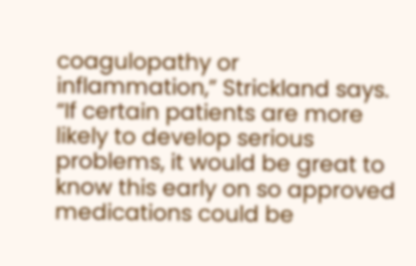coagulopathy or inflammation,” Strickland says. “If certain patients are more likely to develop serious problems, it would be great to know this early on so approved medications could be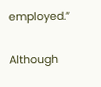employed.”

Although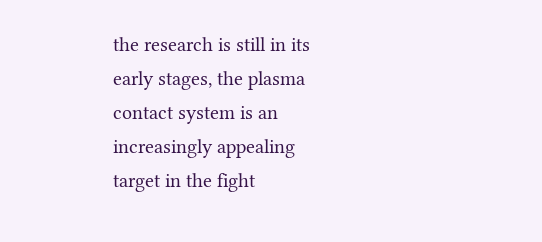the research is still in its early stages, the plasma contact system is an increasingly appealing target in the fight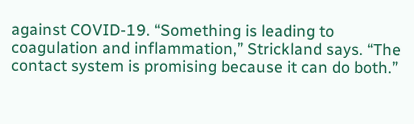against COVID-19. “Something is leading to coagulation and inflammation,” Strickland says. “The contact system is promising because it can do both.”